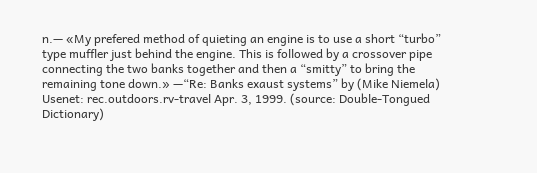n.— «My prefered method of quieting an engine is to use a short “turbo” type muffler just behind the engine. This is followed by a crossover pipe connecting the two banks together and then a “smitty” to bring the remaining tone down.» —“Re: Banks exaust systems” by (Mike Niemela) Usenet: rec.outdoors.rv-travel Apr. 3, 1999. (source: Double-Tongued Dictionary)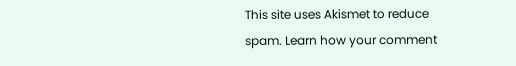This site uses Akismet to reduce spam. Learn how your comment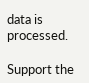data is processed.

Support the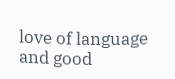love of language and good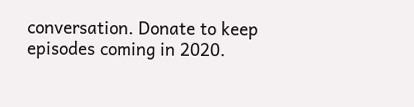conversation. Donate to keep episodes coming in 2020.